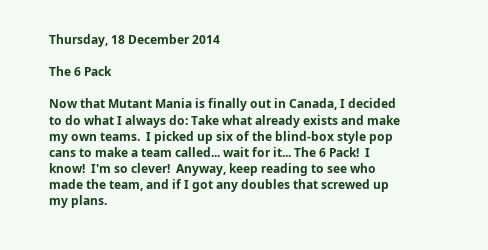Thursday, 18 December 2014

The 6 Pack

Now that Mutant Mania is finally out in Canada, I decided to do what I always do: Take what already exists and make my own teams.  I picked up six of the blind-box style pop cans to make a team called... wait for it... The 6 Pack!  I know!  I'm so clever!  Anyway, keep reading to see who made the team, and if I got any doubles that screwed up my plans.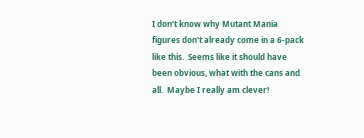I don't know why Mutant Mania figures don't already come in a 6-pack like this.  Seems like it should have been obvious, what with the cans and all.  Maybe I really am clever!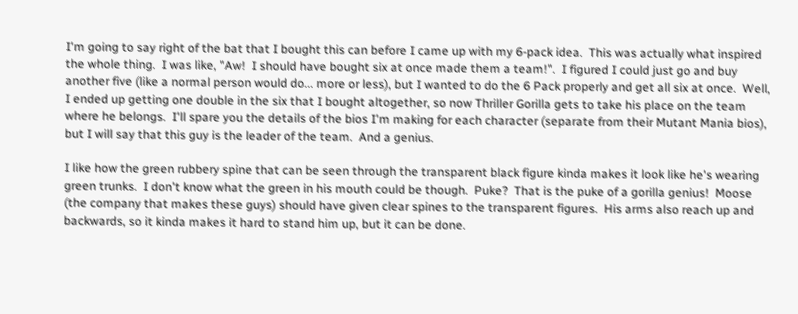I'm going to say right of the bat that I bought this can before I came up with my 6-pack idea.  This was actually what inspired the whole thing.  I was like, "Aw!  I should have bought six at once made them a team!".  I figured I could just go and buy another five (like a normal person would do... more or less), but I wanted to do the 6 Pack properly and get all six at once.  Well, I ended up getting one double in the six that I bought altogether, so now Thriller Gorilla gets to take his place on the team where he belongs.  I'll spare you the details of the bios I'm making for each character (separate from their Mutant Mania bios), but I will say that this guy is the leader of the team.  And a genius.

I like how the green rubbery spine that can be seen through the transparent black figure kinda makes it look like he's wearing green trunks.  I don't know what the green in his mouth could be though.  Puke?  That is the puke of a gorilla genius!  Moose (the company that makes these guys) should have given clear spines to the transparent figures.  His arms also reach up and backwards, so it kinda makes it hard to stand him up, but it can be done.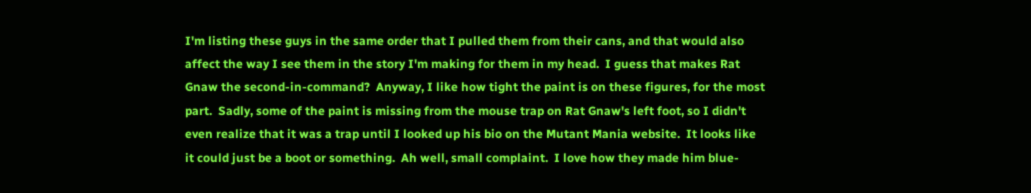I'm listing these guys in the same order that I pulled them from their cans, and that would also affect the way I see them in the story I'm making for them in my head.  I guess that makes Rat Gnaw the second-in-command?  Anyway, I like how tight the paint is on these figures, for the most part.  Sadly, some of the paint is missing from the mouse trap on Rat Gnaw's left foot, so I didn't even realize that it was a trap until I looked up his bio on the Mutant Mania website.  It looks like it could just be a boot or something.  Ah well, small complaint.  I love how they made him blue-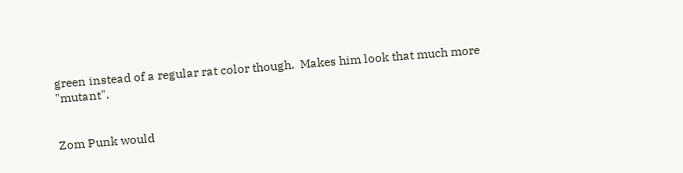green instead of a regular rat color though.  Makes him look that much more "mutant".


Zom Punk would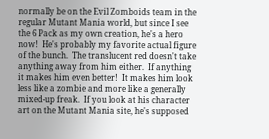normally be on the Evil Zomboids team in the regular Mutant Mania world, but since I see the 6 Pack as my own creation, he's a hero now!  He's probably my favorite actual figure of the bunch.  The translucent red doesn't take anything away from him either.  If anything it makes him even better!  It makes him look less like a zombie and more like a generally mixed-up freak.  If you look at his character art on the Mutant Mania site, he's supposed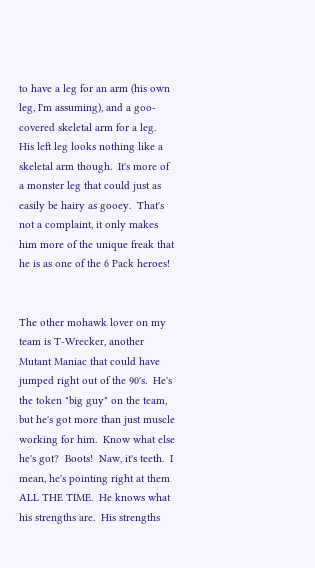to have a leg for an arm (his own leg, I'm assuming), and a goo-covered skeletal arm for a leg.  His left leg looks nothing like a skeletal arm though.  It's more of a monster leg that could just as easily be hairy as gooey.  That's not a complaint, it only makes him more of the unique freak that he is as one of the 6 Pack heroes!


The other mohawk lover on my team is T-Wrecker, another Mutant Maniac that could have jumped right out of the 90's.  He's the token "big guy" on the team, but he's got more than just muscle working for him.  Know what else he's got?  Boots!  Naw, it's teeth.  I mean, he's pointing right at them ALL THE TIME.  He knows what his strengths are.  His strengths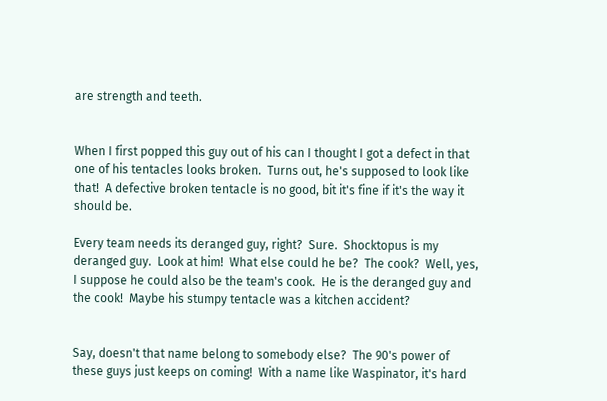are strength and teeth.


When I first popped this guy out of his can I thought I got a defect in that one of his tentacles looks broken.  Turns out, he's supposed to look like that!  A defective broken tentacle is no good, bit it's fine if it's the way it should be.

Every team needs its deranged guy, right?  Sure.  Shocktopus is my deranged guy.  Look at him!  What else could he be?  The cook?  Well, yes, I suppose he could also be the team's cook.  He is the deranged guy and the cook!  Maybe his stumpy tentacle was a kitchen accident?


Say, doesn't that name belong to somebody else?  The 90's power of these guys just keeps on coming!  With a name like Waspinator, it's hard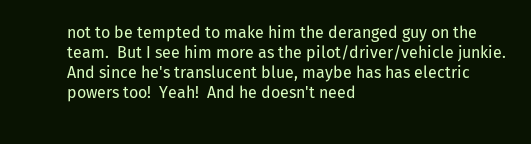not to be tempted to make him the deranged guy on the team.  But I see him more as the pilot/driver/vehicle junkie.  And since he's translucent blue, maybe has has electric powers too!  Yeah!  And he doesn't need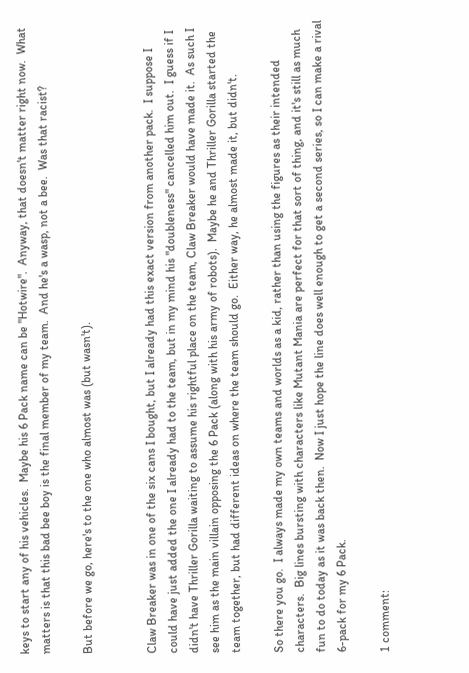keys to start any of his vehicles.  Maybe his 6 Pack name can be "Hotwire".  Anyway, that doesn't matter right now.  What matters is that this bad bee boy is the final member of my team.  And he's a wasp, not a bee.  Was that racist?

But before we go, here's to the one who almost was (but wasn't).


Claw Breaker was in one of the six cans I bought, but I already had this exact version from another pack.  I suppose I could have just added the one I already had to the team, but in my mind his "doubleness" cancelled him out.  I guess if I didn't have Thriller Gorilla waiting to assume his rightful place on the team, Claw Breaker would have made it.  As such I see him as the main villain opposing the 6 Pack (along with his army of robots).  Maybe he and Thriller Gorilla started the team together, but had different ideas on where the team should go.  Either way, he almost made it, but didn't.

So there you go.  I always made my own teams and worlds as a kid, rather than using the figures as their intended characters.  Big lines bursting with characters like Mutant Mania are perfect for that sort of thing, and it's still as much fun to do today as it was back then.  Now I just hope the line does well enough to get a second series, so I can make a rival 6-pack for my 6 Pack.

1 comment: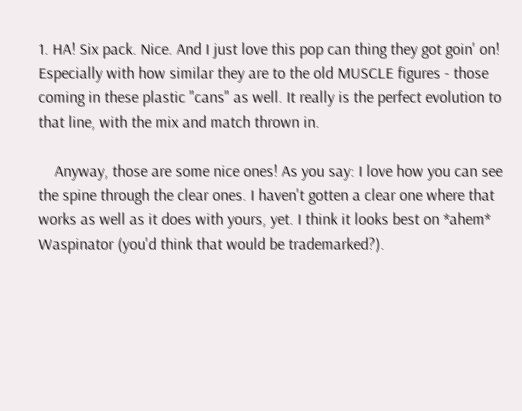1. HA! Six pack. Nice. And I just love this pop can thing they got goin' on! Especially with how similar they are to the old MUSCLE figures - those coming in these plastic "cans" as well. It really is the perfect evolution to that line, with the mix and match thrown in.

    Anyway, those are some nice ones! As you say: I love how you can see the spine through the clear ones. I haven't gotten a clear one where that works as well as it does with yours, yet. I think it looks best on *ahem* Waspinator (you'd think that would be trademarked?).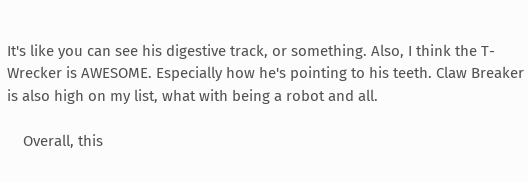It's like you can see his digestive track, or something. Also, I think the T-Wrecker is AWESOME. Especially how he's pointing to his teeth. Claw Breaker is also high on my list, what with being a robot and all.

    Overall, this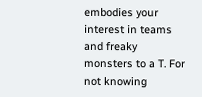embodies your interest in teams and freaky monsters to a T. For not knowing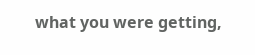what you were getting,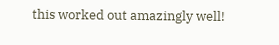this worked out amazingly well!